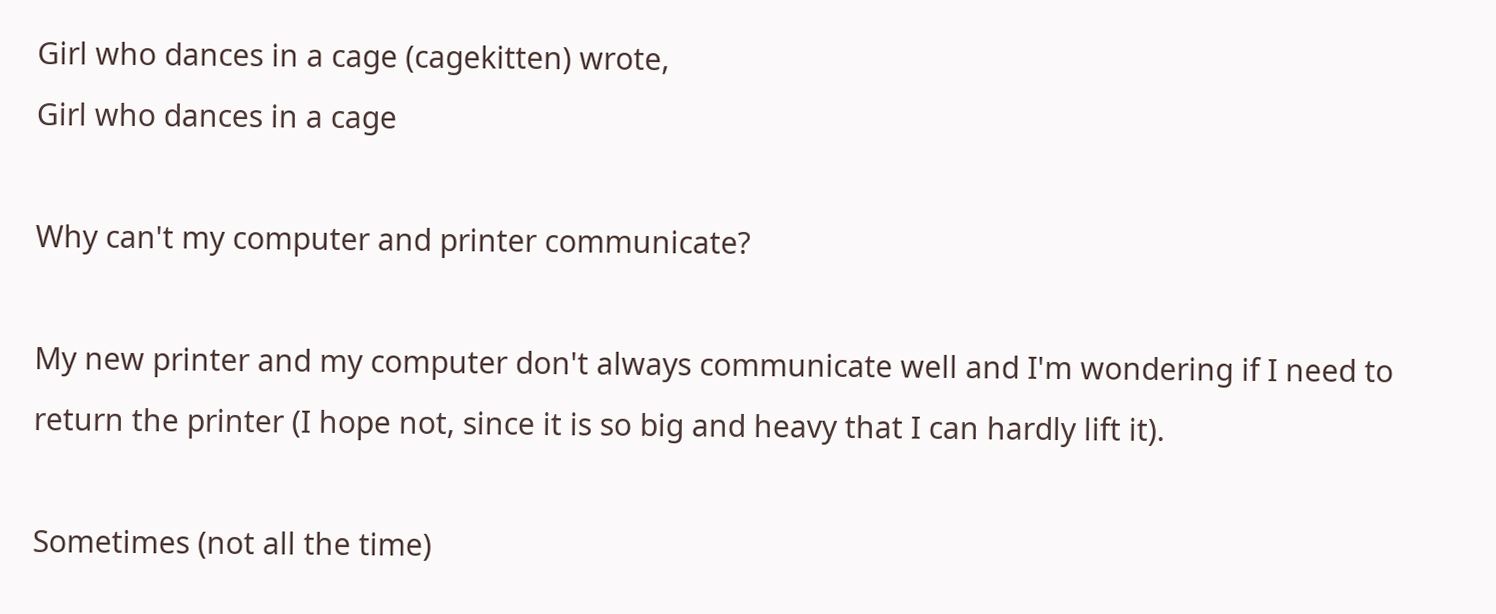Girl who dances in a cage (cagekitten) wrote,
Girl who dances in a cage

Why can't my computer and printer communicate?

My new printer and my computer don't always communicate well and I'm wondering if I need to return the printer (I hope not, since it is so big and heavy that I can hardly lift it).

Sometimes (not all the time)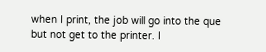when I print, the job will go into the que but not get to the printer. I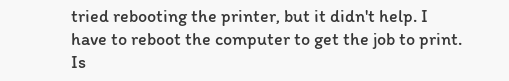tried rebooting the printer, but it didn't help. I have to reboot the computer to get the job to print. Is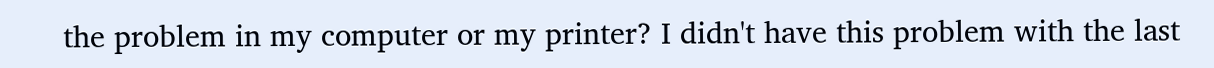the problem in my computer or my printer? I didn't have this problem with the last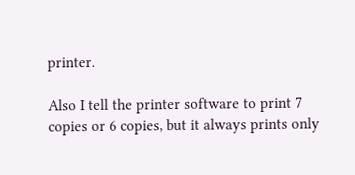printer.

Also I tell the printer software to print 7 copies or 6 copies, but it always prints only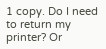1 copy. Do I need to return my printer? Or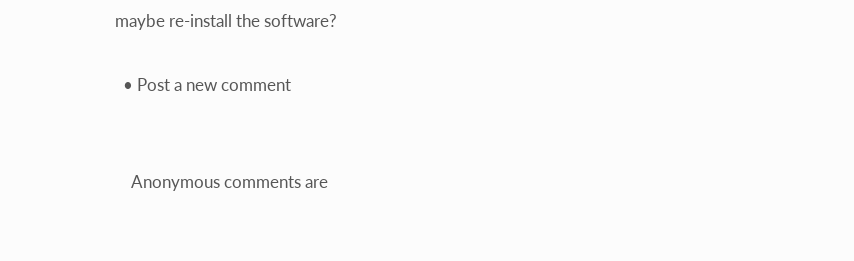maybe re-install the software?

  • Post a new comment


    Anonymous comments are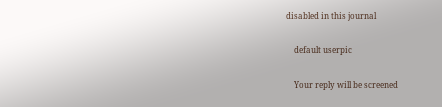disabled in this journal

    default userpic

    Your reply will be screened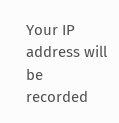Your IP address will be recorded